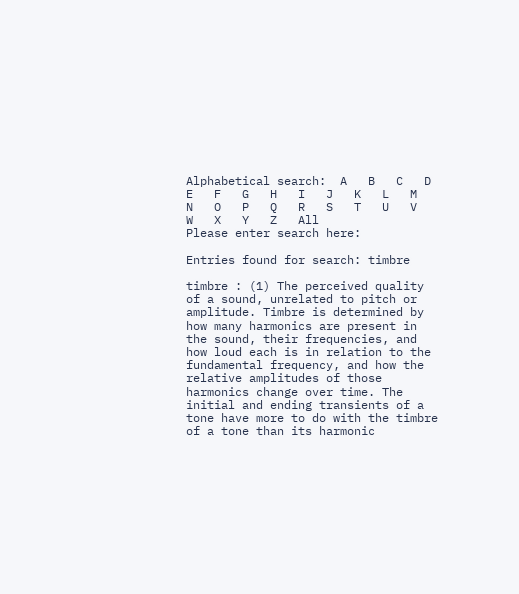Alphabetical search:  A   B   C   D   E   F   G   H   I   J   K   L   M   N   O   P   Q   R   S   T   U   V   W   X   Y   Z   All
Please enter search here:

Entries found for search: timbre

timbre : (1) The perceived quality of a sound, unrelated to pitch or amplitude. Timbre is determined by how many harmonics are present in the sound, their frequencies, and how loud each is in relation to the fundamental frequency, and how the relative amplitudes of those harmonics change over time. The initial and ending transients of a tone have more to do with the timbre of a tone than its harmonic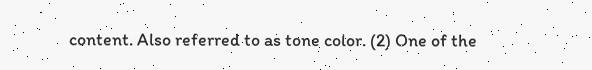content. Also referred to as tone color. (2) One of the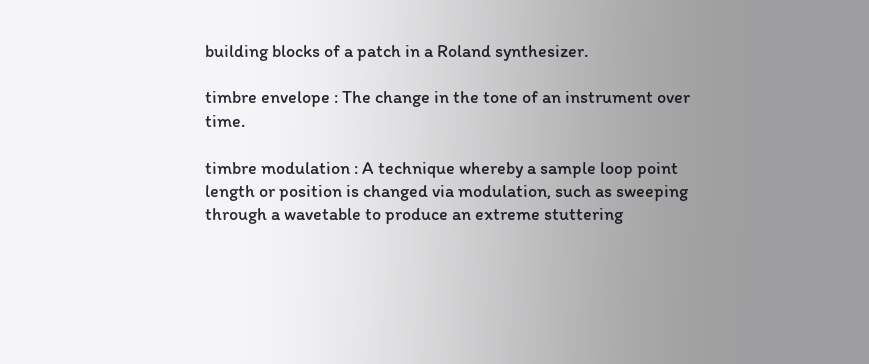building blocks of a patch in a Roland synthesizer.

timbre envelope : The change in the tone of an instrument over time.

timbre modulation : A technique whereby a sample loop point length or position is changed via modulation, such as sweeping through a wavetable to produce an extreme stuttering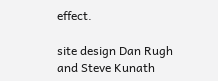effect.

site design Dan Rugh and Steve Kunath